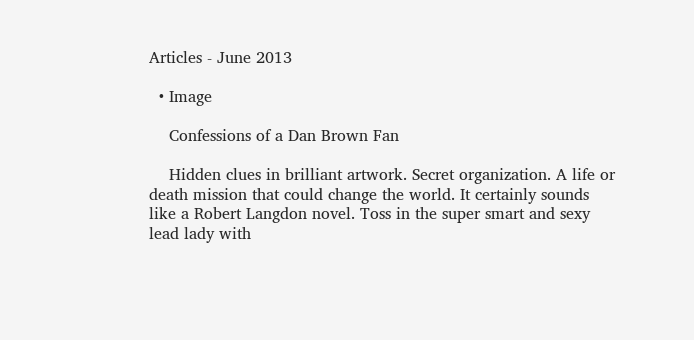Articles - June 2013

  • Image

    Confessions of a Dan Brown Fan

    Hidden clues in brilliant artwork. Secret organization. A life or death mission that could change the world. It certainly sounds like a Robert Langdon novel. Toss in the super smart and sexy lead lady with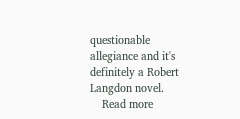questionable allegiance and it's definitely a Robert Langdon novel.
    Read more